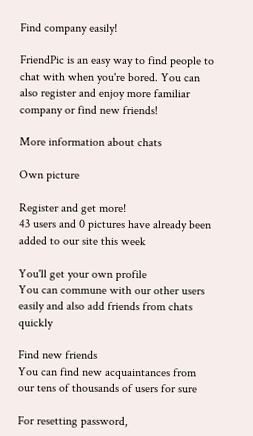Find company easily!

FriendPic is an easy way to find people to chat with when you're bored. You can also register and enjoy more familiar company or find new friends!

More information about chats

Own picture

Register and get more!
43 users and 0 pictures have already been added to our site this week

You'll get your own profile
You can commune with our other users easily and also add friends from chats quickly

Find new friends
You can find new acquaintances from our tens of thousands of users for sure

For resetting password,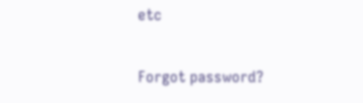etc

Forgot password?